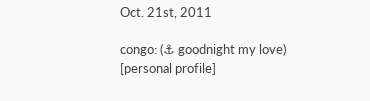Oct. 21st, 2011

congo: (⚓ goodnight my love)
[personal profile]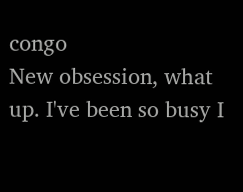congo
New obsession, what up. I've been so busy I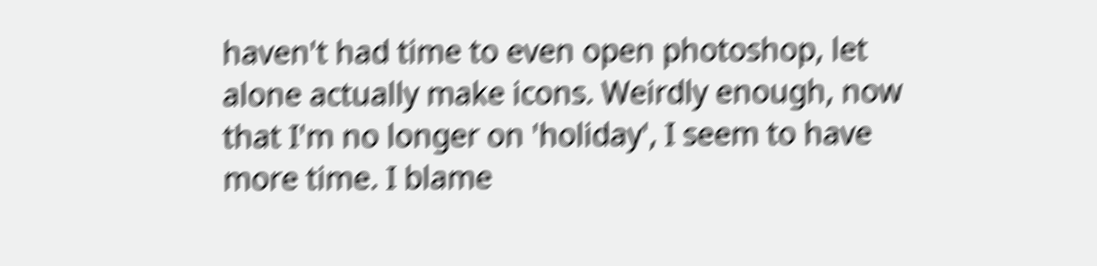haven't had time to even open photoshop, let alone actually make icons. Weirdly enough, now that I'm no longer on 'holiday', I seem to have more time. I blame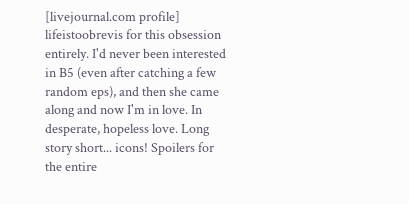[livejournal.com profile] lifeistoobrevis for this obsession entirely. I'd never been interested in B5 (even after catching a few random eps), and then she came along and now I'm in love. In desperate, hopeless love. Long story short... icons! Spoilers for the entire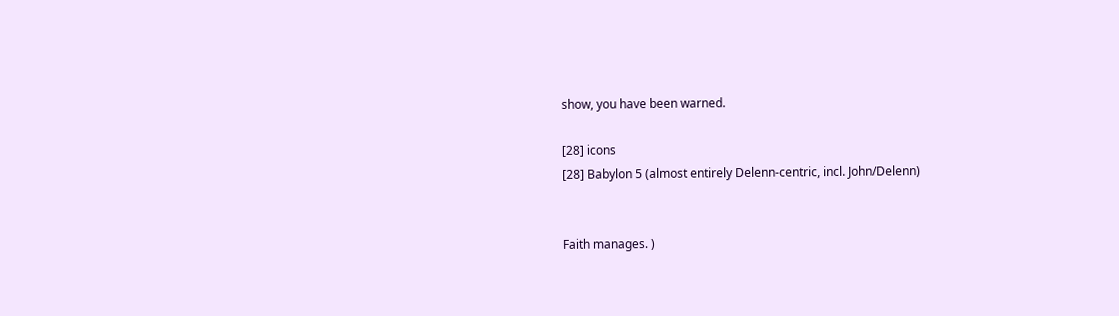show, you have been warned.

[28] icons
[28] Babylon 5 (almost entirely Delenn-centric, incl. John/Delenn)


Faith manages. )